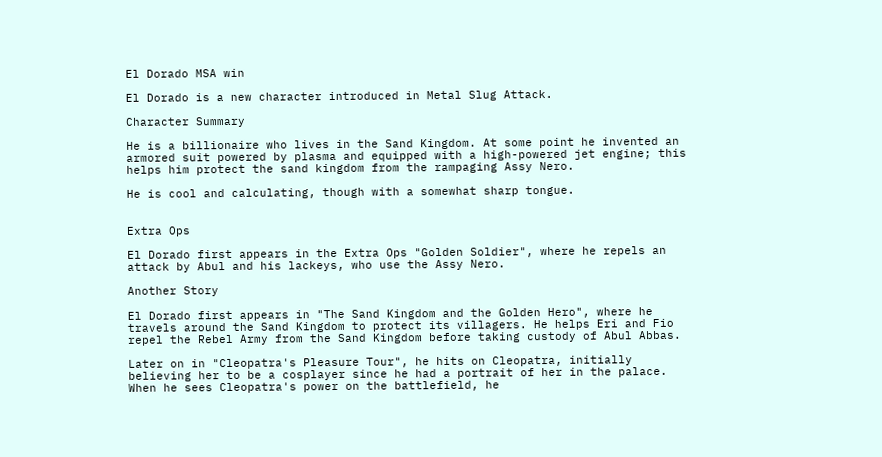El Dorado MSA win

El Dorado is a new character introduced in Metal Slug Attack.

Character Summary

He is a billionaire who lives in the Sand Kingdom. At some point he invented an armored suit powered by plasma and equipped with a high-powered jet engine; this helps him protect the sand kingdom from the rampaging Assy Nero.

He is cool and calculating, though with a somewhat sharp tongue.


Extra Ops

El Dorado first appears in the Extra Ops "Golden Soldier", where he repels an attack by Abul and his lackeys, who use the Assy Nero.

Another Story

El Dorado first appears in "The Sand Kingdom and the Golden Hero", where he travels around the Sand Kingdom to protect its villagers. He helps Eri and Fio repel the Rebel Army from the Sand Kingdom before taking custody of Abul Abbas.

Later on in "Cleopatra's Pleasure Tour", he hits on Cleopatra, initially believing her to be a cosplayer since he had a portrait of her in the palace. When he sees Cleopatra's power on the battlefield, he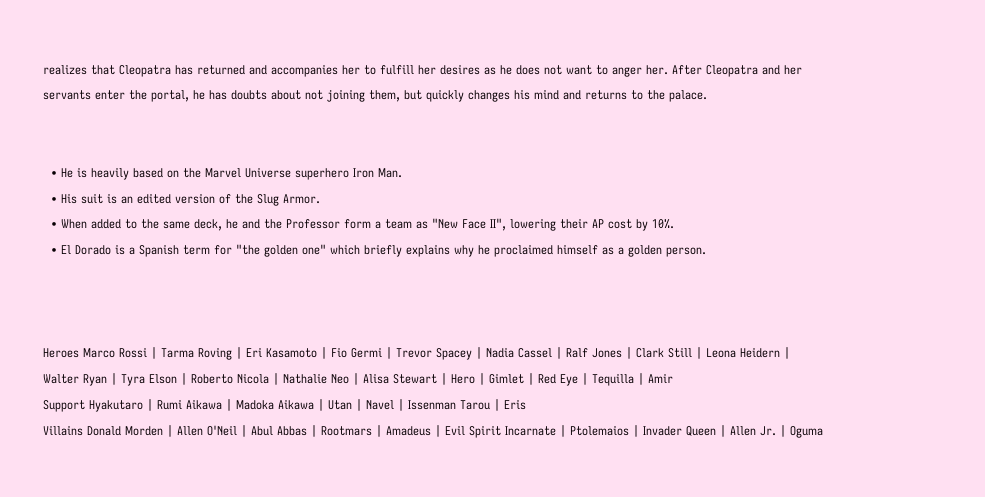realizes that Cleopatra has returned and accompanies her to fulfill her desires as he does not want to anger her. After Cleopatra and her servants enter the portal, he has doubts about not joining them, but quickly changes his mind and returns to the palace.


  • He is heavily based on the Marvel Universe superhero Iron Man.
  • His suit is an edited version of the Slug Armor.
  • When added to the same deck, he and the Professor form a team as "New Face II", lowering their AP cost by 10%.
  • El Dorado is a Spanish term for "the golden one" which briefly explains why he proclaimed himself as a golden person.



Heroes Marco Rossi | Tarma Roving | Eri Kasamoto | Fio Germi | Trevor Spacey | Nadia Cassel | Ralf Jones | Clark Still | Leona Heidern | Walter Ryan | Tyra Elson | Roberto Nicola | Nathalie Neo | Alisa Stewart | Hero | Gimlet | Red Eye | Tequilla | Amir
Support Hyakutaro | Rumi Aikawa | Madoka Aikawa | Utan | Navel | Issenman Tarou | Eris
Villains Donald Morden | Allen O'Neil | Abul Abbas | Rootmars | Amadeus | Evil Spirit Incarnate | Ptolemaios | Invader Queen | Allen Jr. | Oguma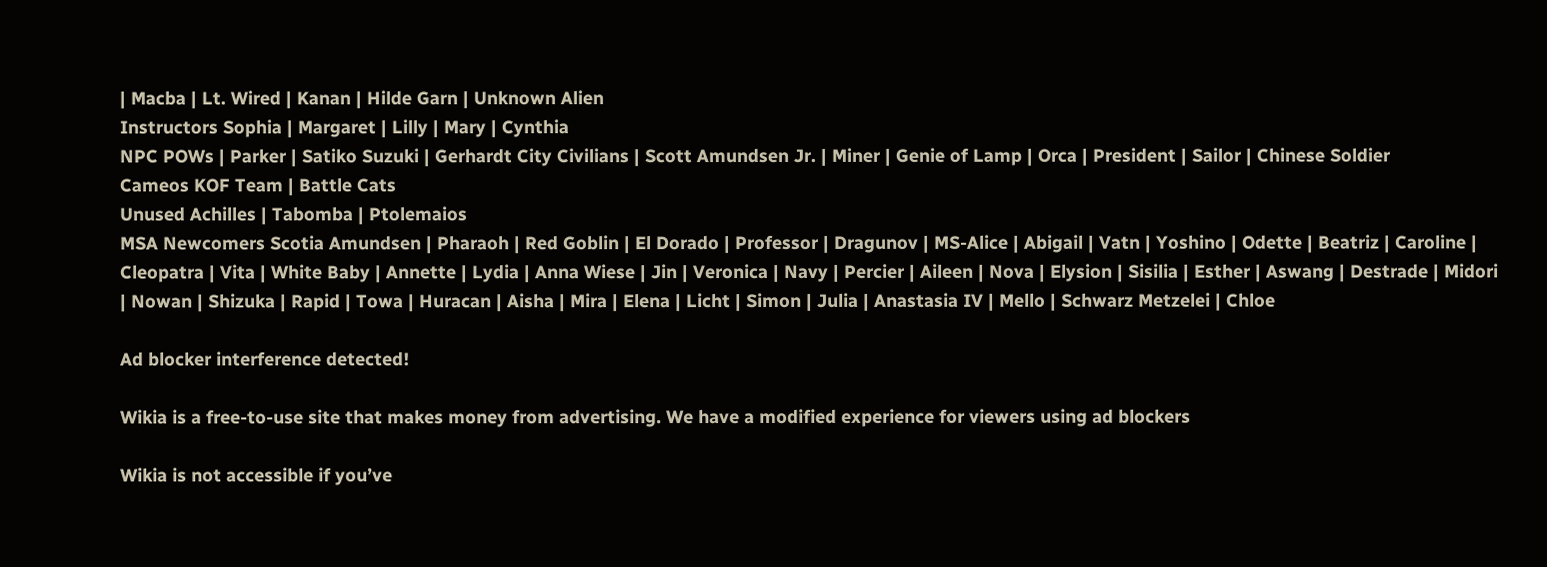| Macba | Lt. Wired | Kanan | Hilde Garn | Unknown Alien
Instructors Sophia | Margaret | Lilly | Mary | Cynthia
NPC POWs | Parker | Satiko Suzuki | Gerhardt City Civilians | Scott Amundsen Jr. | Miner | Genie of Lamp | Orca | President | Sailor | Chinese Soldier
Cameos KOF Team | Battle Cats
Unused Achilles | Tabomba | Ptolemaios
MSA Newcomers Scotia Amundsen | Pharaoh | Red Goblin | El Dorado | Professor | Dragunov | MS-Alice | Abigail | Vatn | Yoshino | Odette | Beatriz | Caroline | Cleopatra | Vita | White Baby | Annette | Lydia | Anna Wiese | Jin | Veronica | Navy | Percier | Aileen | Nova | Elysion | Sisilia | Esther | Aswang | Destrade | Midori | Nowan | Shizuka | Rapid | Towa | Huracan | Aisha | Mira | Elena | Licht | Simon | Julia | Anastasia IV | Mello | Schwarz Metzelei | Chloe

Ad blocker interference detected!

Wikia is a free-to-use site that makes money from advertising. We have a modified experience for viewers using ad blockers

Wikia is not accessible if you’ve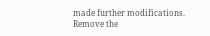made further modifications. Remove the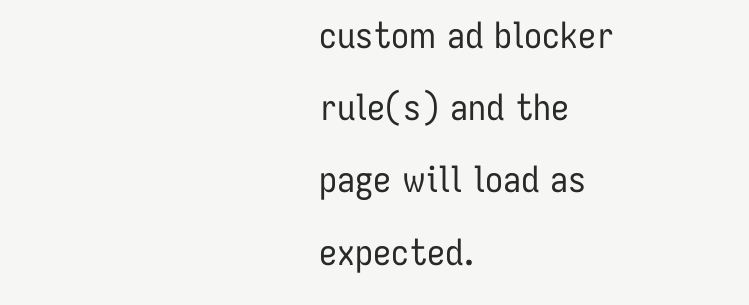custom ad blocker rule(s) and the page will load as expected.